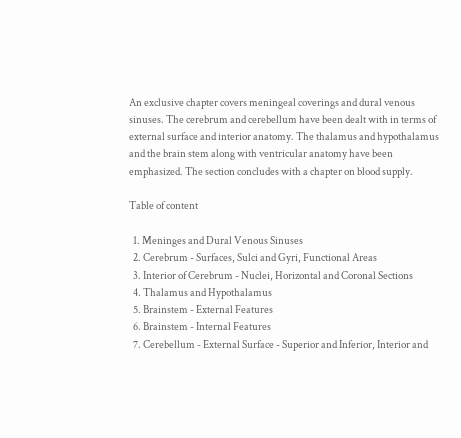An exclusive chapter covers meningeal coverings and dural venous sinuses. The cerebrum and cerebellum have been dealt with in terms of external surface and interior anatomy. The thalamus and hypothalamus and the brain stem along with ventricular anatomy have been emphasized. The section concludes with a chapter on blood supply.

Table of content

  1. Meninges and Dural Venous Sinuses
  2. Cerebrum - Surfaces, Sulci and Gyri, Functional Areas
  3. Interior of Cerebrum - Nuclei, Horizontal and Coronal Sections
  4. Thalamus and Hypothalamus
  5. Brainstem - External Features
  6. Brainstem - Internal Features
  7. Cerebellum - External Surface - Superior and Inferior, Interior and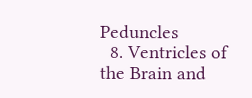Peduncles
  8. Ventricles of the Brain and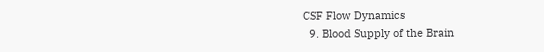CSF Flow Dynamics
  9. Blood Supply of the Brain